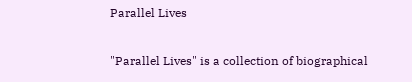Parallel Lives

"Parallel Lives" is a collection of biographical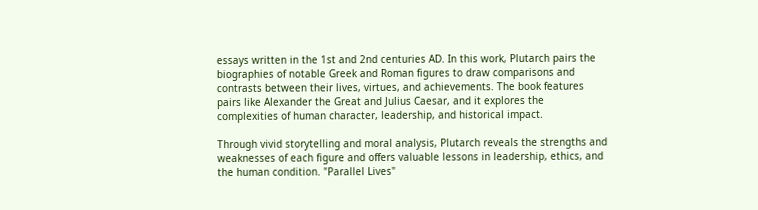essays written in the 1st and 2nd centuries AD. In this work, Plutarch pairs the biographies of notable Greek and Roman figures to draw comparisons and contrasts between their lives, virtues, and achievements. The book features pairs like Alexander the Great and Julius Caesar, and it explores the complexities of human character, leadership, and historical impact.

Through vivid storytelling and moral analysis, Plutarch reveals the strengths and weaknesses of each figure and offers valuable lessons in leadership, ethics, and the human condition. "Parallel Lives"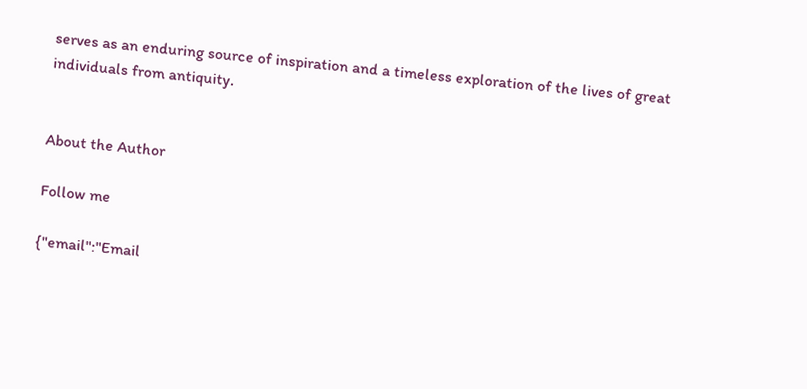serves as an enduring source of inspiration and a timeless exploration of the lives of great individuals from antiquity.


About the Author

Follow me

{"email":"Email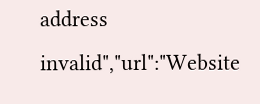address invalid","url":"Website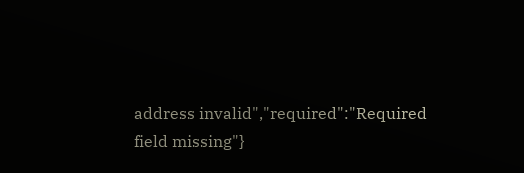address invalid","required":"Required field missing"}